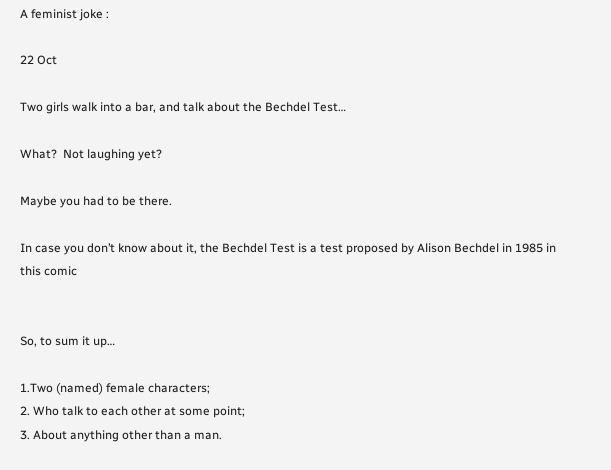A feminist joke :

22 Oct

Two girls walk into a bar, and talk about the Bechdel Test…

What?  Not laughing yet?

Maybe you had to be there.

In case you don’t know about it, the Bechdel Test is a test proposed by Alison Bechdel in 1985 in this comic


So, to sum it up…

1.Two (named) female characters;
2. Who talk to each other at some point;
3. About anything other than a man.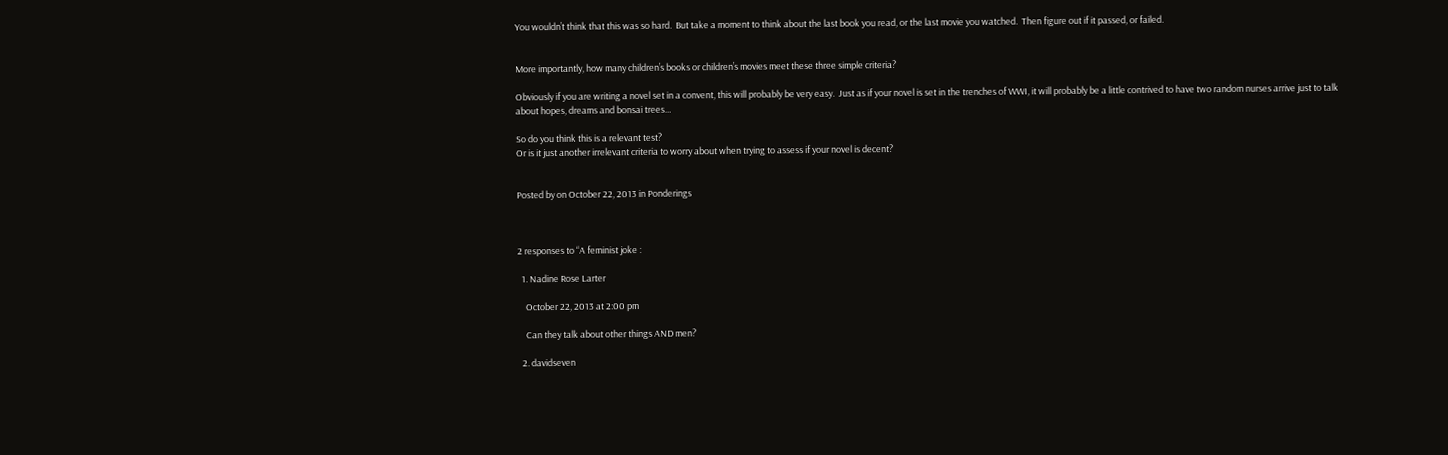You wouldn’t think that this was so hard.  But take a moment to think about the last book you read, or the last movie you watched.  Then figure out if it passed, or failed.


More importantly, how many children’s books or children’s movies meet these three simple criteria?

Obviously if you are writing a novel set in a convent, this will probably be very easy.  Just as if your novel is set in the trenches of WWI, it will probably be a little contrived to have two random nurses arrive just to talk about hopes, dreams and bonsai trees…

So do you think this is a relevant test?
Or is it just another irrelevant criteria to worry about when trying to assess if your novel is decent?


Posted by on October 22, 2013 in Ponderings



2 responses to “A feminist joke :

  1. Nadine Rose Larter

    October 22, 2013 at 2:00 pm

    Can they talk about other things AND men?

  2. davidseven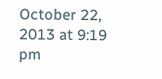October 22, 2013 at 9:19 pm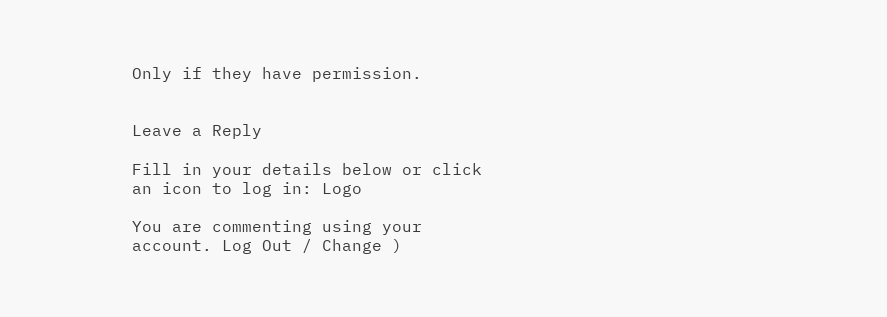Only if they have permission.


Leave a Reply

Fill in your details below or click an icon to log in: Logo

You are commenting using your account. Log Out / Change )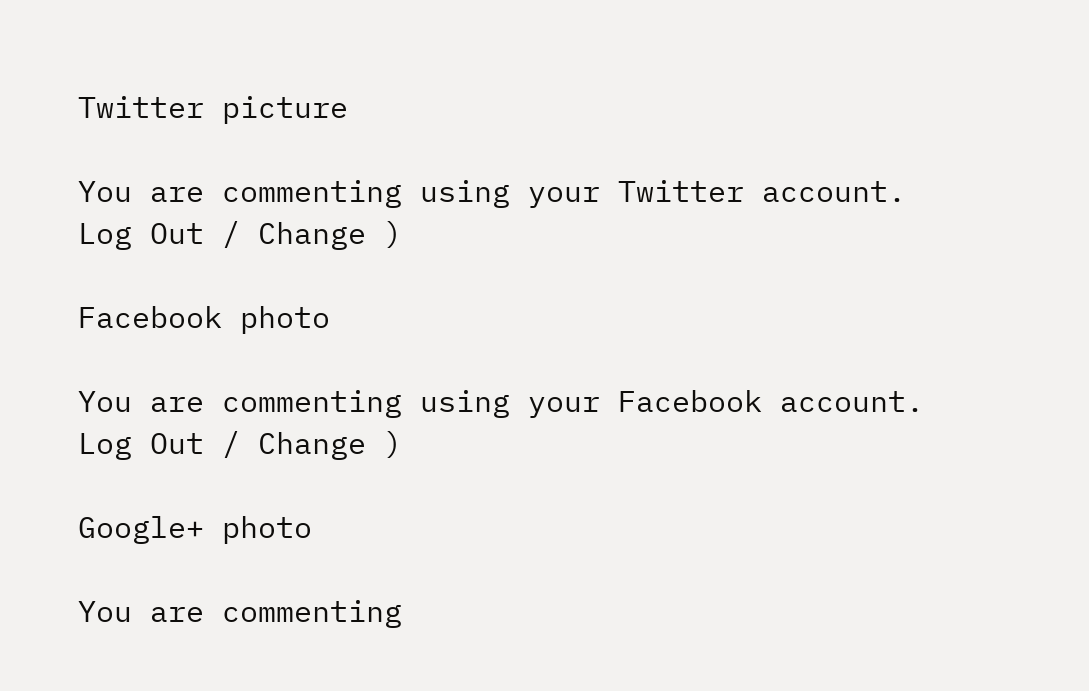Twitter picture

You are commenting using your Twitter account. Log Out / Change )

Facebook photo

You are commenting using your Facebook account. Log Out / Change )

Google+ photo

You are commenting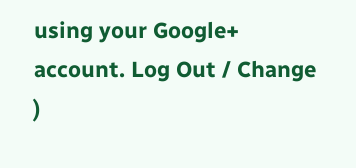using your Google+ account. Log Out / Change )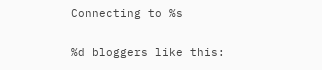Connecting to %s

%d bloggers like this: